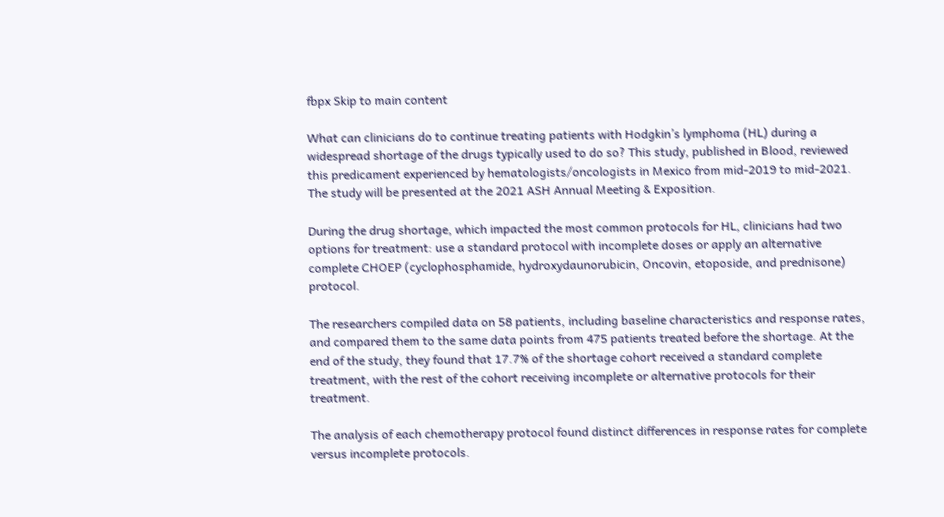fbpx Skip to main content

What can clinicians do to continue treating patients with Hodgkin’s lymphoma (HL) during a widespread shortage of the drugs typically used to do so? This study, published in Blood, reviewed this predicament experienced by hematologists/oncologists in Mexico from mid-2019 to mid-2021. The study will be presented at the 2021 ASH Annual Meeting & Exposition.

During the drug shortage, which impacted the most common protocols for HL, clinicians had two options for treatment: use a standard protocol with incomplete doses or apply an alternative complete CHOEP (cyclophosphamide, hydroxydaunorubicin, Oncovin, etoposide, and prednisone) protocol.

The researchers compiled data on 58 patients, including baseline characteristics and response rates, and compared them to the same data points from 475 patients treated before the shortage. At the end of the study, they found that 17.7% of the shortage cohort received a standard complete treatment, with the rest of the cohort receiving incomplete or alternative protocols for their treatment.

The analysis of each chemotherapy protocol found distinct differences in response rates for complete versus incomplete protocols.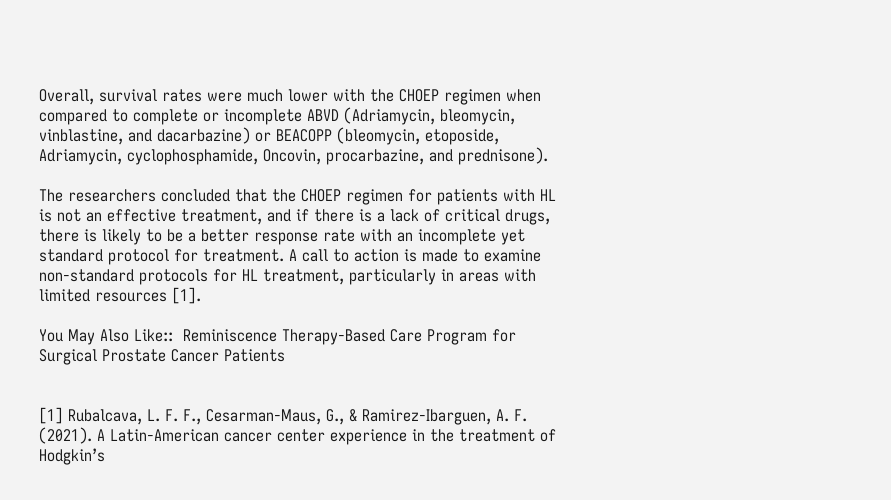Overall, survival rates were much lower with the CHOEP regimen when compared to complete or incomplete ABVD (Adriamycin, bleomycin, vinblastine, and dacarbazine) or BEACOPP (bleomycin, etoposide, Adriamycin, cyclophosphamide, Oncovin, procarbazine, and prednisone).

The researchers concluded that the CHOEP regimen for patients with HL is not an effective treatment, and if there is a lack of critical drugs, there is likely to be a better response rate with an incomplete yet standard protocol for treatment. A call to action is made to examine non-standard protocols for HL treatment, particularly in areas with limited resources [1].

You May Also Like::  Reminiscence Therapy‑Based Care Program for Surgical Prostate Cancer Patients


[1] Rubalcava, L. F. F., Cesarman-Maus, G., & Ramirez-Ibarguen, A. F. (2021). A Latin-American cancer center experience in the treatment of Hodgkin’s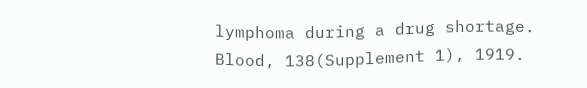lymphoma during a drug shortage. Blood, 138(Supplement 1), 1919.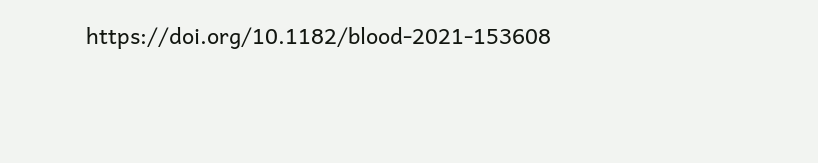https://doi.org/10.1182/blood-2021-153608